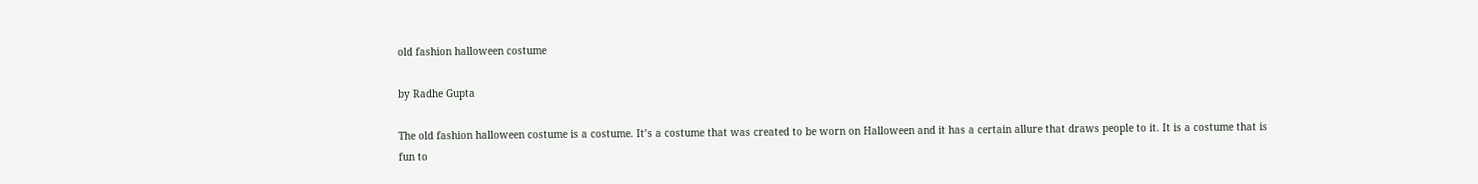old fashion halloween costume

by Radhe Gupta

The old fashion halloween costume is a costume. It’s a costume that was created to be worn on Halloween and it has a certain allure that draws people to it. It is a costume that is fun to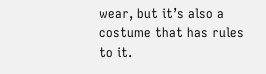wear, but it’s also a costume that has rules to it.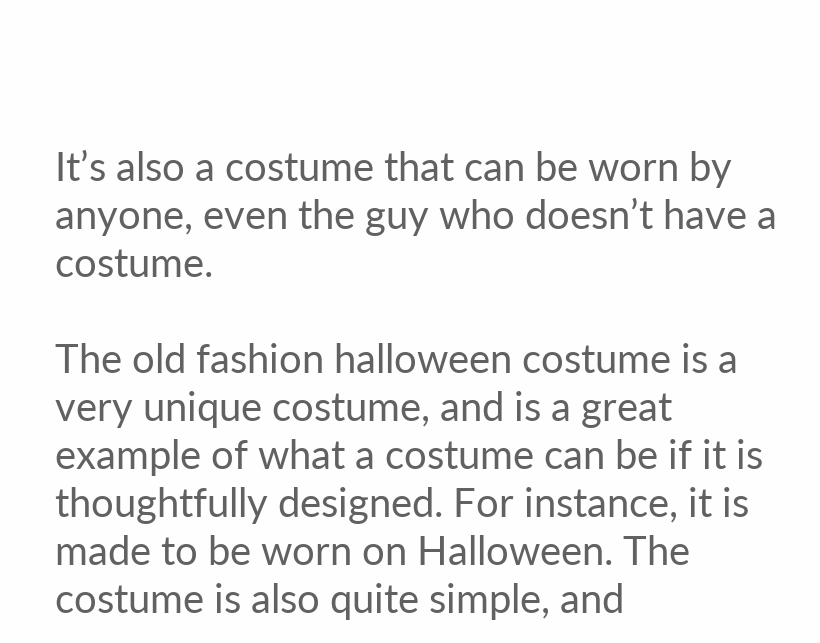It’s also a costume that can be worn by anyone, even the guy who doesn’t have a costume.

The old fashion halloween costume is a very unique costume, and is a great example of what a costume can be if it is thoughtfully designed. For instance, it is made to be worn on Halloween. The costume is also quite simple, and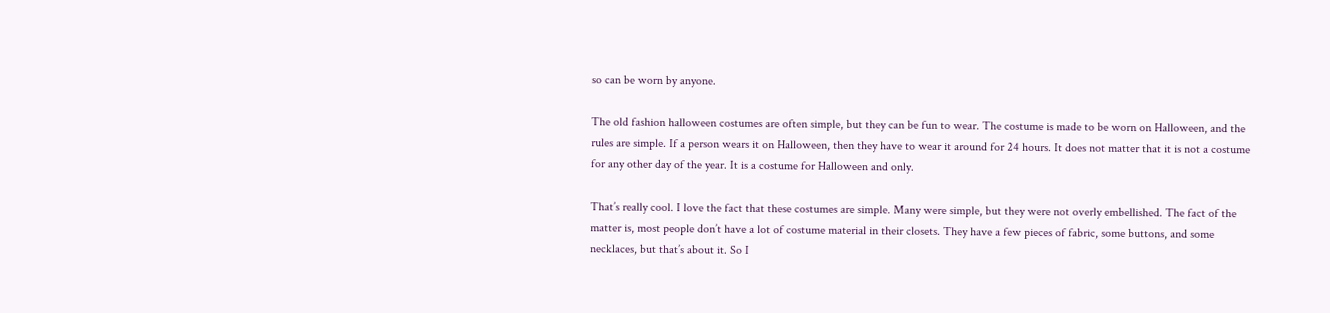so can be worn by anyone.

The old fashion halloween costumes are often simple, but they can be fun to wear. The costume is made to be worn on Halloween, and the rules are simple. If a person wears it on Halloween, then they have to wear it around for 24 hours. It does not matter that it is not a costume for any other day of the year. It is a costume for Halloween and only.

That’s really cool. I love the fact that these costumes are simple. Many were simple, but they were not overly embellished. The fact of the matter is, most people don’t have a lot of costume material in their closets. They have a few pieces of fabric, some buttons, and some necklaces, but that’s about it. So I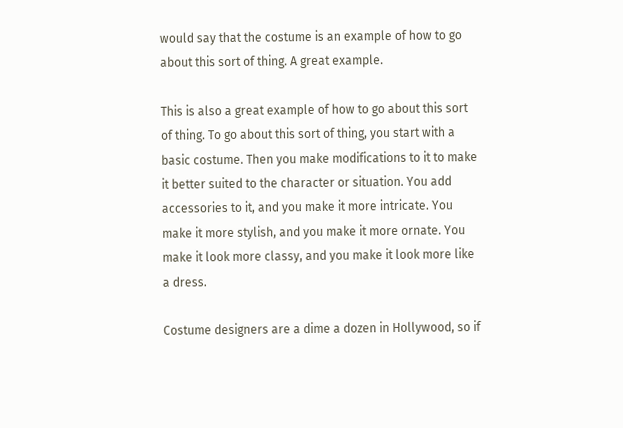would say that the costume is an example of how to go about this sort of thing. A great example.

This is also a great example of how to go about this sort of thing. To go about this sort of thing, you start with a basic costume. Then you make modifications to it to make it better suited to the character or situation. You add accessories to it, and you make it more intricate. You make it more stylish, and you make it more ornate. You make it look more classy, and you make it look more like a dress.

Costume designers are a dime a dozen in Hollywood, so if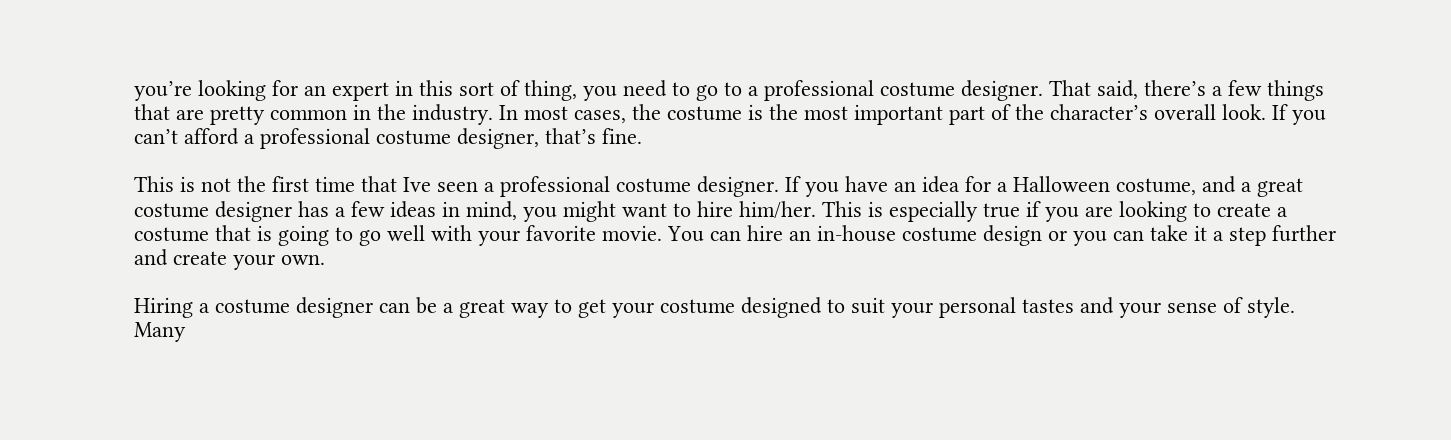you’re looking for an expert in this sort of thing, you need to go to a professional costume designer. That said, there’s a few things that are pretty common in the industry. In most cases, the costume is the most important part of the character’s overall look. If you can’t afford a professional costume designer, that’s fine.

This is not the first time that Ive seen a professional costume designer. If you have an idea for a Halloween costume, and a great costume designer has a few ideas in mind, you might want to hire him/her. This is especially true if you are looking to create a costume that is going to go well with your favorite movie. You can hire an in-house costume design or you can take it a step further and create your own.

Hiring a costume designer can be a great way to get your costume designed to suit your personal tastes and your sense of style. Many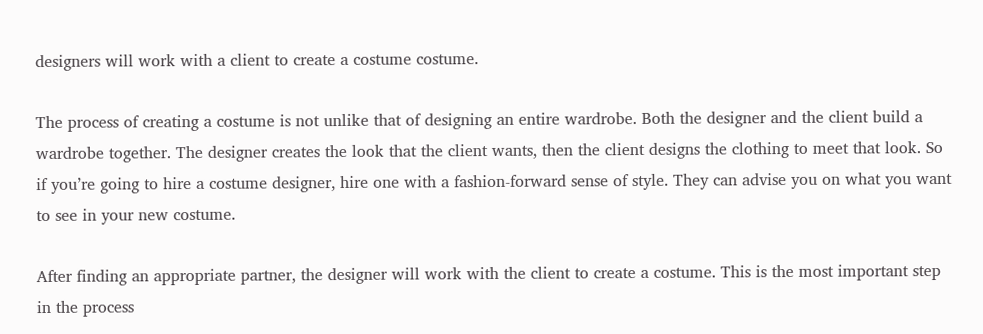designers will work with a client to create a costume costume.

The process of creating a costume is not unlike that of designing an entire wardrobe. Both the designer and the client build a wardrobe together. The designer creates the look that the client wants, then the client designs the clothing to meet that look. So if you’re going to hire a costume designer, hire one with a fashion-forward sense of style. They can advise you on what you want to see in your new costume.

After finding an appropriate partner, the designer will work with the client to create a costume. This is the most important step in the process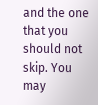and the one that you should not skip. You may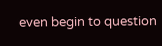even begin to question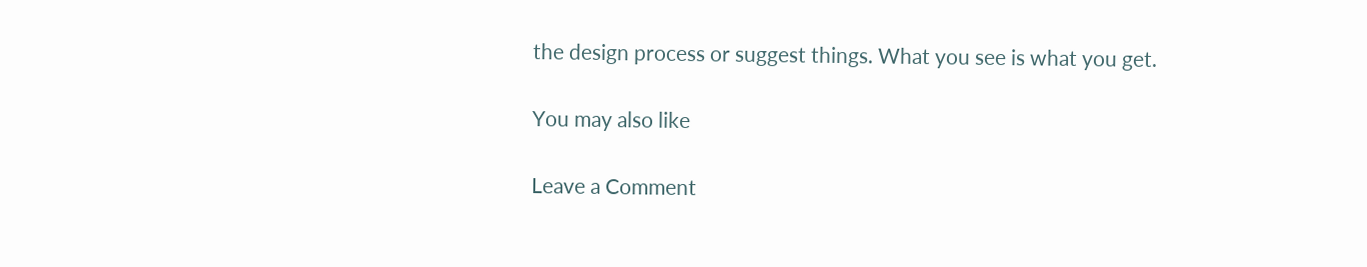the design process or suggest things. What you see is what you get.

You may also like

Leave a Comment